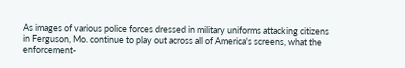As images of various police forces dressed in military uniforms attacking citizens in Ferguson, Mo. continue to play out across all of America's screens, what the enforcement-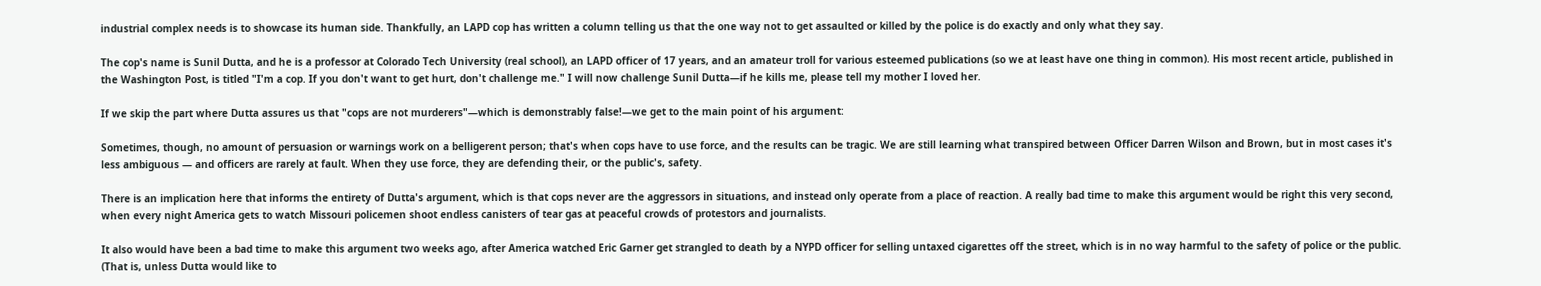industrial complex needs is to showcase its human side. Thankfully, an LAPD cop has written a column telling us that the one way not to get assaulted or killed by the police is do exactly and only what they say.

The cop's name is Sunil Dutta, and he is a professor at Colorado Tech University (real school), an LAPD officer of 17 years, and an amateur troll for various esteemed publications (so we at least have one thing in common). His most recent article, published in the Washington Post, is titled "I'm a cop. If you don't want to get hurt, don't challenge me." I will now challenge Sunil Dutta—if he kills me, please tell my mother I loved her.

If we skip the part where Dutta assures us that "cops are not murderers"—which is demonstrably false!—we get to the main point of his argument:

Sometimes, though, no amount of persuasion or warnings work on a belligerent person; that's when cops have to use force, and the results can be tragic. We are still learning what transpired between Officer Darren Wilson and Brown, but in most cases it's less ambiguous — and officers are rarely at fault. When they use force, they are defending their, or the public's, safety.

There is an implication here that informs the entirety of Dutta's argument, which is that cops never are the aggressors in situations, and instead only operate from a place of reaction. A really bad time to make this argument would be right this very second, when every night America gets to watch Missouri policemen shoot endless canisters of tear gas at peaceful crowds of protestors and journalists.

It also would have been a bad time to make this argument two weeks ago, after America watched Eric Garner get strangled to death by a NYPD officer for selling untaxed cigarettes off the street, which is in no way harmful to the safety of police or the public. (That is, unless Dutta would like to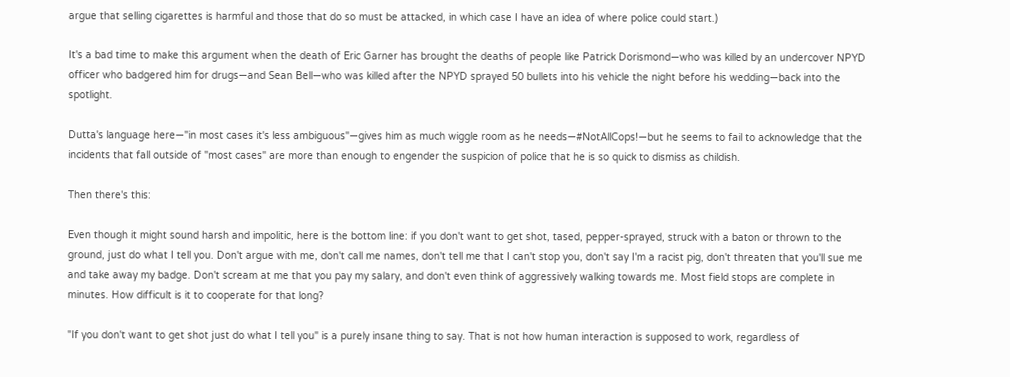argue that selling cigarettes is harmful and those that do so must be attacked, in which case I have an idea of where police could start.)

It's a bad time to make this argument when the death of Eric Garner has brought the deaths of people like Patrick Dorismond—who was killed by an undercover NPYD officer who badgered him for drugs—and Sean Bell—who was killed after the NPYD sprayed 50 bullets into his vehicle the night before his wedding—back into the spotlight.

Dutta's language here—"in most cases it's less ambiguous"—gives him as much wiggle room as he needs—#NotAllCops!—but he seems to fail to acknowledge that the incidents that fall outside of "most cases" are more than enough to engender the suspicion of police that he is so quick to dismiss as childish.

Then there's this:

Even though it might sound harsh and impolitic, here is the bottom line: if you don't want to get shot, tased, pepper-sprayed, struck with a baton or thrown to the ground, just do what I tell you. Don't argue with me, don't call me names, don't tell me that I can't stop you, don't say I'm a racist pig, don't threaten that you'll sue me and take away my badge. Don't scream at me that you pay my salary, and don't even think of aggressively walking towards me. Most field stops are complete in minutes. How difficult is it to cooperate for that long?

"If you don't want to get shot just do what I tell you" is a purely insane thing to say. That is not how human interaction is supposed to work, regardless of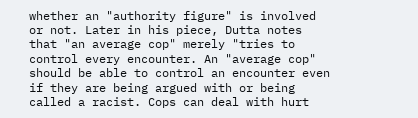whether an "authority figure" is involved or not. Later in his piece, Dutta notes that "an average cop" merely "tries to control every encounter. An "average cop" should be able to control an encounter even if they are being argued with or being called a racist. Cops can deal with hurt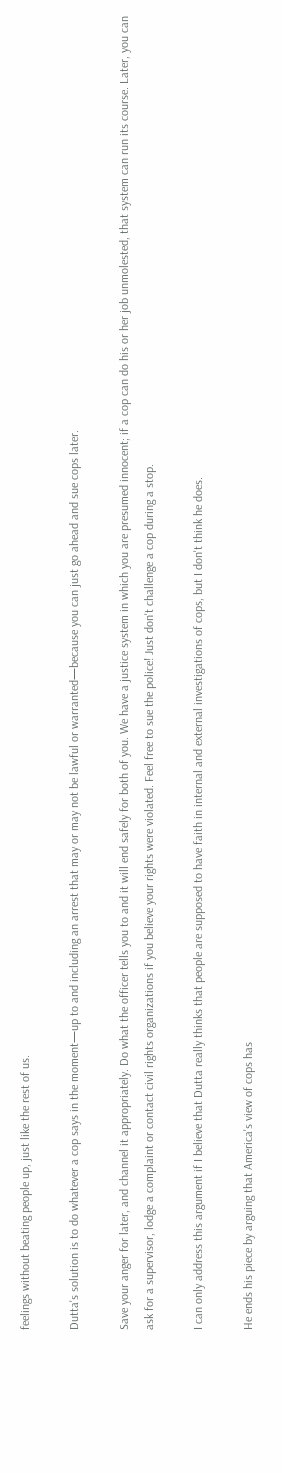feelings without beating people up, just like the rest of us.

Dutta's solution is to do whatever a cop says in the moment—up to and including an arrest that may or may not be lawful or warranted—because you can just go ahead and sue cops later.

Save your anger for later, and channel it appropriately. Do what the officer tells you to and it will end safely for both of you. We have a justice system in which you are presumed innocent; if a cop can do his or her job unmolested, that system can run its course. Later, you can ask for a supervisor, lodge a complaint or contact civil rights organizations if you believe your rights were violated. Feel free to sue the police! Just don't challenge a cop during a stop.

I can only address this argument if I believe that Dutta really thinks that people are supposed to have faith in internal and external investigations of cops, but I don't think he does.

He ends his piece by arguing that America's view of cops has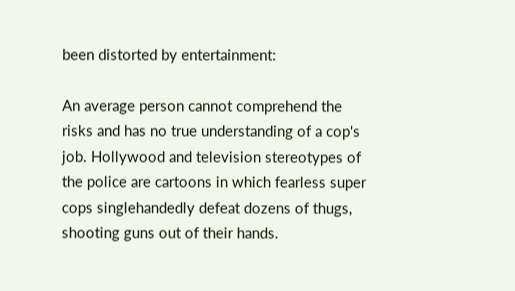been distorted by entertainment:

An average person cannot comprehend the risks and has no true understanding of a cop's job. Hollywood and television stereotypes of the police are cartoons in which fearless super cops singlehandedly defeat dozens of thugs, shooting guns out of their hands.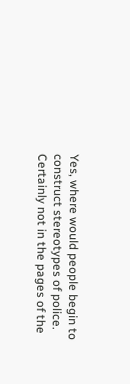Yes, where would people begin to construct stereotypes of police. Certainly not in the pages of the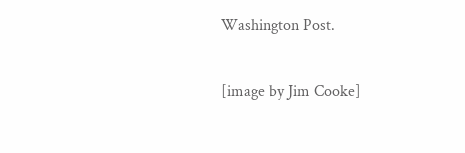Washington Post.

[image by Jim Cooke]